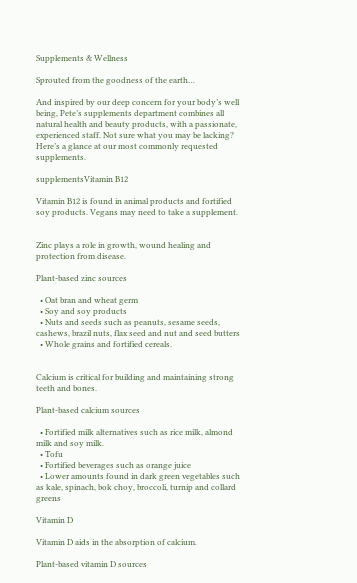Supplements & Wellness

Sprouted from the goodness of the earth…

And inspired by our deep concern for your body’s well being, Pete’s supplements department combines all natural health and beauty products, with a passionate, experienced staff. Not sure what you may be lacking?  Here’s a glance at our most commonly requested supplements.

supplementsVitamin B12

Vitamin B12 is found in animal products and fortified soy products. Vegans may need to take a supplement.


Zinc plays a role in growth, wound healing and protection from disease.

Plant-based zinc sources

  • Oat bran and wheat germ
  • Soy and soy products
  • Nuts and seeds such as peanuts, sesame seeds, cashews, brazil nuts, flax seed and nut and seed butters
  • Whole grains and fortified cereals.


Calcium is critical for building and maintaining strong teeth and bones.

Plant-based calcium sources

  • Fortified milk alternatives such as rice milk, almond milk and soy milk.
  • Tofu
  • Fortified beverages such as orange juice
  • Lower amounts found in dark green vegetables such as kale, spinach, bok choy, broccoli, turnip and collard greens

Vitamin D

Vitamin D aids in the absorption of calcium.

Plant-based vitamin D sources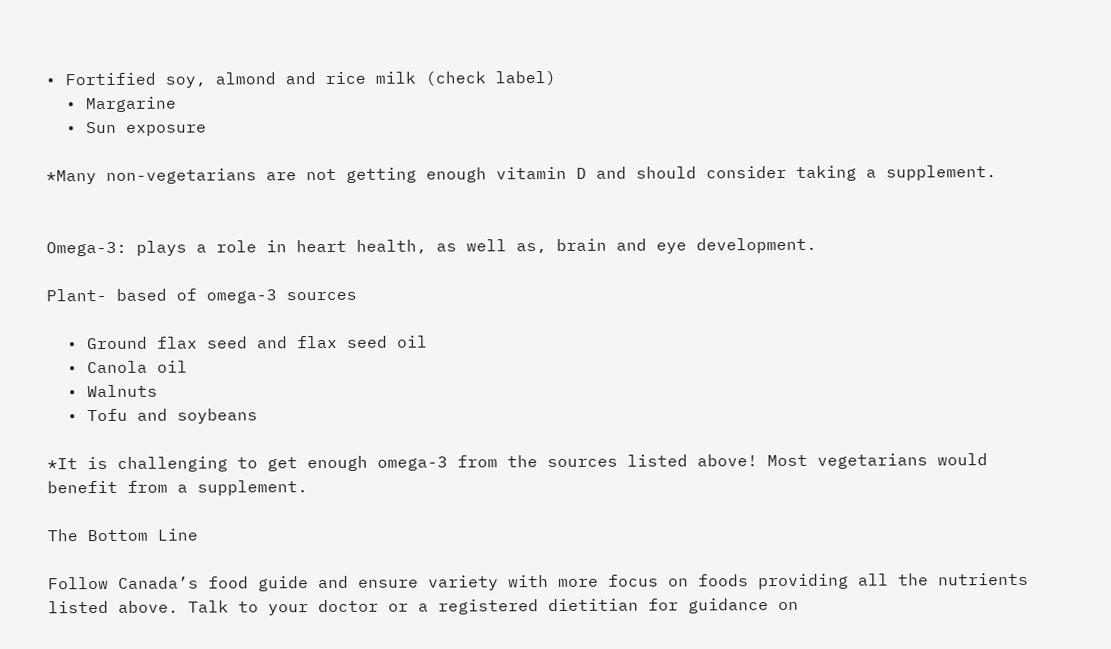• Fortified soy, almond and rice milk (check label)
  • Margarine
  • Sun exposure

*Many non-vegetarians are not getting enough vitamin D and should consider taking a supplement.


Omega-3: plays a role in heart health, as well as, brain and eye development.

Plant- based of omega-3 sources

  • Ground flax seed and flax seed oil
  • Canola oil
  • Walnuts
  • Tofu and soybeans

*It is challenging to get enough omega-3 from the sources listed above! Most vegetarians would benefit from a supplement.

The Bottom Line

Follow Canada’s food guide and ensure variety with more focus on foods providing all the nutrients listed above. Talk to your doctor or a registered dietitian for guidance on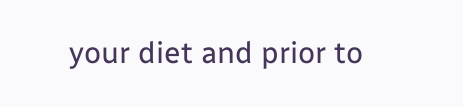your diet and prior to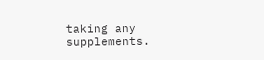taking any supplements.